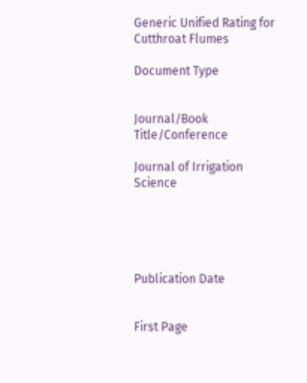Generic Unified Rating for Cutthroat Flumes

Document Type


Journal/Book Title/Conference

Journal of Irrigation Science





Publication Date


First Page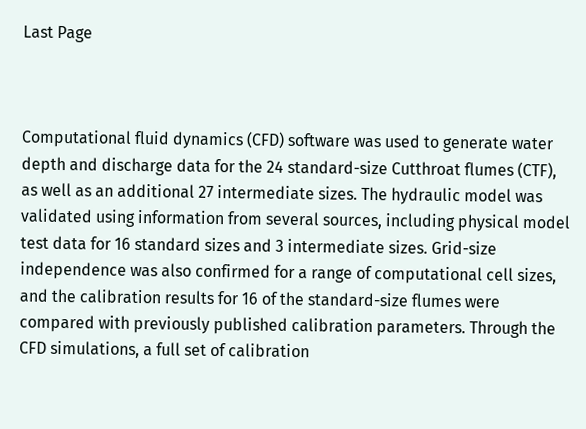Last Page



Computational fluid dynamics (CFD) software was used to generate water depth and discharge data for the 24 standard-size Cutthroat flumes (CTF), as well as an additional 27 intermediate sizes. The hydraulic model was validated using information from several sources, including physical model test data for 16 standard sizes and 3 intermediate sizes. Grid-size independence was also confirmed for a range of computational cell sizes, and the calibration results for 16 of the standard-size flumes were compared with previously published calibration parameters. Through the CFD simulations, a full set of calibration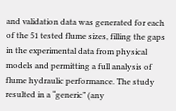and validation data was generated for each of the 51 tested flume sizes, filling the gaps in the experimental data from physical models and permitting a full analysis of flume hydraulic performance. The study resulted in a “generic” (any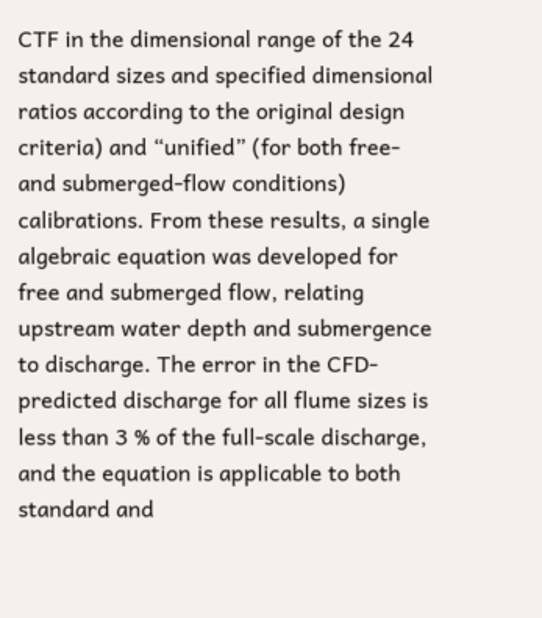CTF in the dimensional range of the 24 standard sizes and specified dimensional ratios according to the original design criteria) and “unified” (for both free- and submerged-flow conditions) calibrations. From these results, a single algebraic equation was developed for free and submerged flow, relating upstream water depth and submergence to discharge. The error in the CFD-predicted discharge for all flume sizes is less than 3 % of the full-scale discharge, and the equation is applicable to both standard and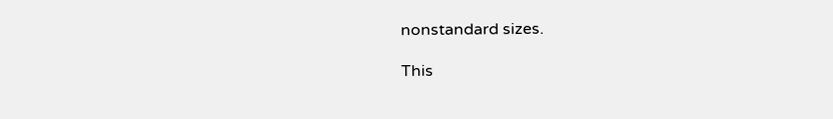nonstandard sizes.

This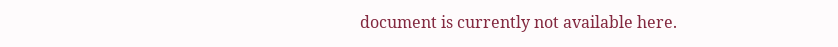document is currently not available here.